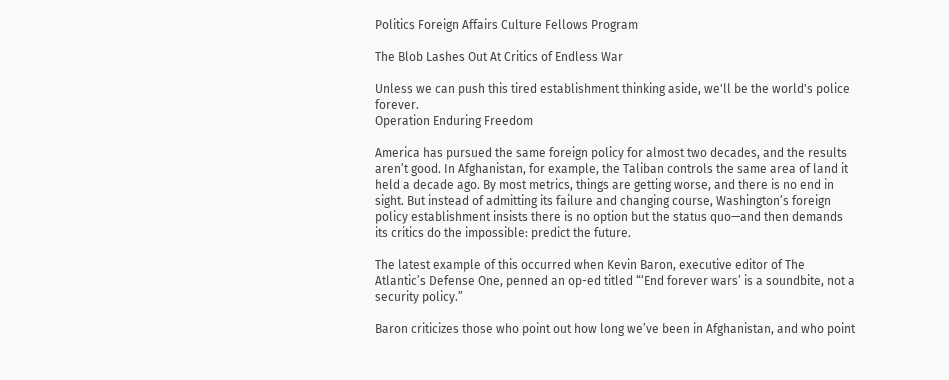Politics Foreign Affairs Culture Fellows Program

The Blob Lashes Out At Critics of Endless War

Unless we can push this tired establishment thinking aside, we'll be the world's police forever.
Operation Enduring Freedom

America has pursued the same foreign policy for almost two decades, and the results aren’t good. In Afghanistan, for example, the Taliban controls the same area of land it held a decade ago. By most metrics, things are getting worse, and there is no end in sight. But instead of admitting its failure and changing course, Washington’s foreign policy establishment insists there is no option but the status quo—and then demands its critics do the impossible: predict the future.

The latest example of this occurred when Kevin Baron, executive editor of The Atlantic’s Defense One, penned an op-ed titled “‘End forever wars’ is a soundbite, not a security policy.”

Baron criticizes those who point out how long we’ve been in Afghanistan, and who point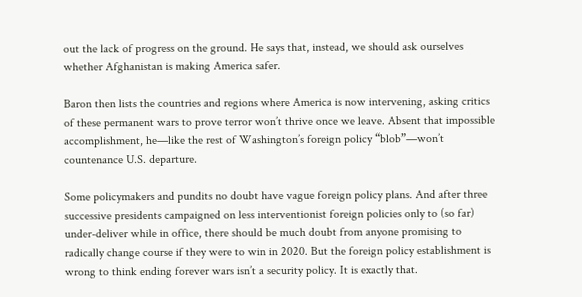out the lack of progress on the ground. He says that, instead, we should ask ourselves whether Afghanistan is making America safer.

Baron then lists the countries and regions where America is now intervening, asking critics of these permanent wars to prove terror won’t thrive once we leave. Absent that impossible accomplishment, he—like the rest of Washington’s foreign policy “blob”—won’t countenance U.S. departure.

Some policymakers and pundits no doubt have vague foreign policy plans. And after three successive presidents campaigned on less interventionist foreign policies only to (so far) under-deliver while in office, there should be much doubt from anyone promising to radically change course if they were to win in 2020. But the foreign policy establishment is wrong to think ending forever wars isn’t a security policy. It is exactly that.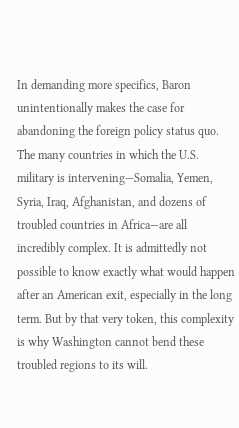In demanding more specifics, Baron unintentionally makes the case for abandoning the foreign policy status quo. The many countries in which the U.S. military is intervening—Somalia, Yemen, Syria, Iraq, Afghanistan, and dozens of troubled countries in Africa—are all incredibly complex. It is admittedly not possible to know exactly what would happen after an American exit, especially in the long term. But by that very token, this complexity is why Washington cannot bend these troubled regions to its will.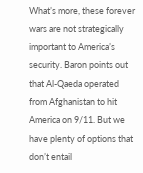What’s more, these forever wars are not strategically important to America’s security. Baron points out that Al-Qaeda operated from Afghanistan to hit America on 9/11. But we have plenty of options that don’t entail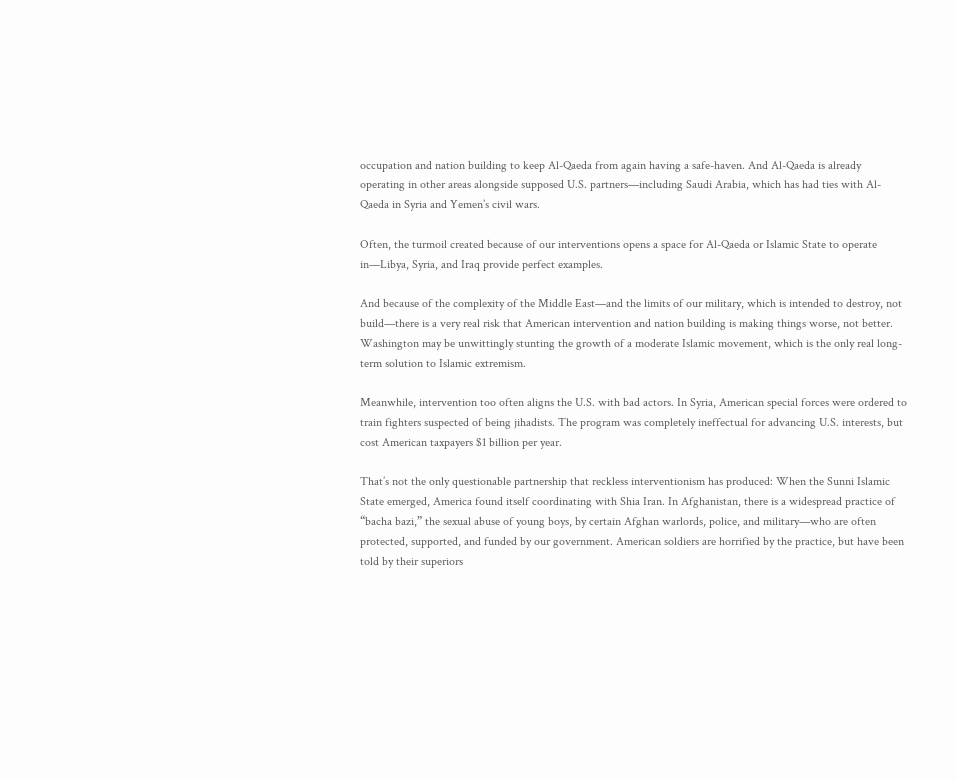occupation and nation building to keep Al-Qaeda from again having a safe-haven. And Al-Qaeda is already operating in other areas alongside supposed U.S. partners—including Saudi Arabia, which has had ties with Al-Qaeda in Syria and Yemen’s civil wars.

Often, the turmoil created because of our interventions opens a space for Al-Qaeda or Islamic State to operate in—Libya, Syria, and Iraq provide perfect examples.

And because of the complexity of the Middle East—and the limits of our military, which is intended to destroy, not build—there is a very real risk that American intervention and nation building is making things worse, not better. Washington may be unwittingly stunting the growth of a moderate Islamic movement, which is the only real long-term solution to Islamic extremism.

Meanwhile, intervention too often aligns the U.S. with bad actors. In Syria, American special forces were ordered to train fighters suspected of being jihadists. The program was completely ineffectual for advancing U.S. interests, but cost American taxpayers $1 billion per year.

That’s not the only questionable partnership that reckless interventionism has produced: When the Sunni Islamic State emerged, America found itself coordinating with Shia Iran. In Afghanistan, there is a widespread practice of “bacha bazi,” the sexual abuse of young boys, by certain Afghan warlords, police, and military—who are often protected, supported, and funded by our government. American soldiers are horrified by the practice, but have been told by their superiors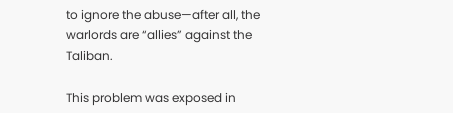to ignore the abuse—after all, the warlords are “allies” against the Taliban.

This problem was exposed in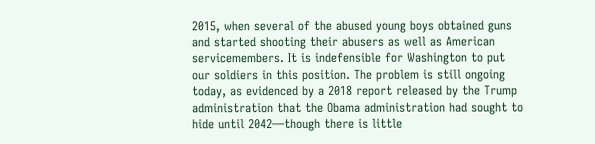2015, when several of the abused young boys obtained guns and started shooting their abusers as well as American servicemembers. It is indefensible for Washington to put our soldiers in this position. The problem is still ongoing today, as evidenced by a 2018 report released by the Trump administration that the Obama administration had sought to hide until 2042—though there is little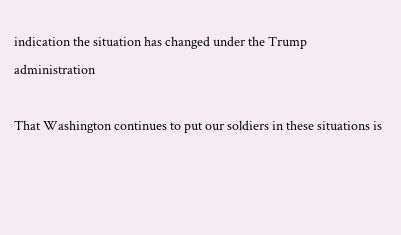indication the situation has changed under the Trump administration

That Washington continues to put our soldiers in these situations is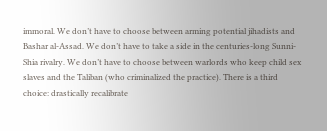immoral. We don’t have to choose between arming potential jihadists and Bashar al-Assad. We don’t have to take a side in the centuries-long Sunni-Shia rivalry. We don’t have to choose between warlords who keep child sex slaves and the Taliban (who criminalized the practice). There is a third choice: drastically recalibrate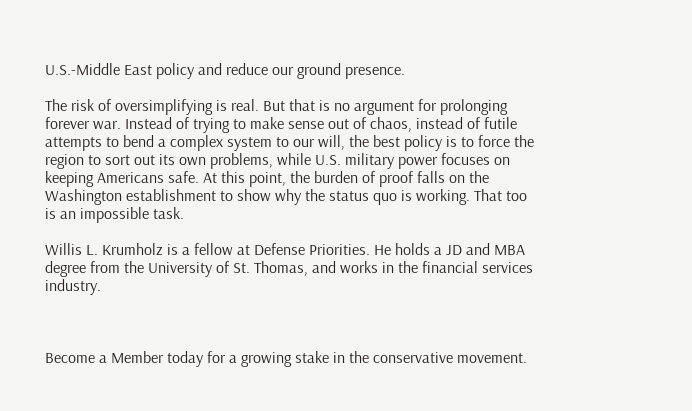U.S.-Middle East policy and reduce our ground presence.

The risk of oversimplifying is real. But that is no argument for prolonging forever war. Instead of trying to make sense out of chaos, instead of futile attempts to bend a complex system to our will, the best policy is to force the region to sort out its own problems, while U.S. military power focuses on keeping Americans safe. At this point, the burden of proof falls on the Washington establishment to show why the status quo is working. That too is an impossible task.

Willis L. Krumholz is a fellow at Defense Priorities. He holds a JD and MBA degree from the University of St. Thomas, and works in the financial services industry.



Become a Member today for a growing stake in the conservative movement.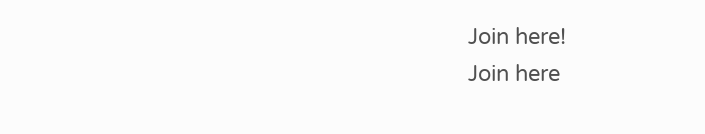Join here!
Join here